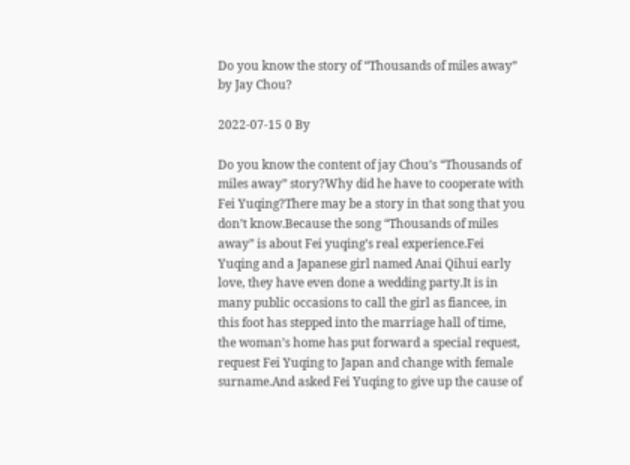Do you know the story of “Thousands of miles away” by Jay Chou?

2022-07-15 0 By

Do you know the content of jay Chou’s “Thousands of miles away” story?Why did he have to cooperate with Fei Yuqing?There may be a story in that song that you don’t know.Because the song “Thousands of miles away” is about Fei yuqing’s real experience.Fei Yuqing and a Japanese girl named Anai Qihui early love, they have even done a wedding party.It is in many public occasions to call the girl as fiancee, in this foot has stepped into the marriage hall of time, the woman’s home has put forward a special request, request Fei Yuqing to Japan and change with female surname.And asked Fei Yuqing to give up the cause of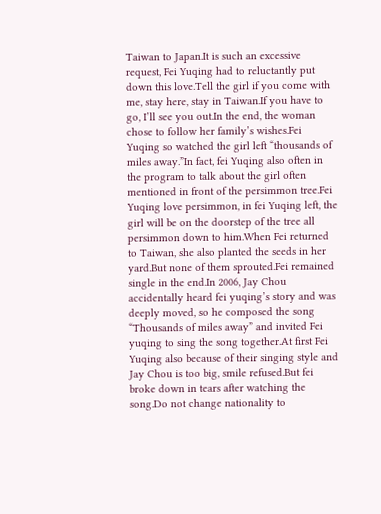Taiwan to Japan.It is such an excessive request, Fei Yuqing had to reluctantly put down this love.Tell the girl if you come with me, stay here, stay in Taiwan.If you have to go, I’ll see you out.In the end, the woman chose to follow her family’s wishes.Fei Yuqing so watched the girl left “thousands of miles away.”In fact, fei Yuqing also often in the program to talk about the girl often mentioned in front of the persimmon tree.Fei Yuqing love persimmon, in fei Yuqing left, the girl will be on the doorstep of the tree all persimmon down to him.When Fei returned to Taiwan, she also planted the seeds in her yard.But none of them sprouted.Fei remained single in the end.In 2006, Jay Chou accidentally heard fei yuqing’s story and was deeply moved, so he composed the song “Thousands of miles away” and invited Fei yuqing to sing the song together.At first Fei Yuqing also because of their singing style and Jay Chou is too big, smile refused.But fei broke down in tears after watching the song.Do not change nationality to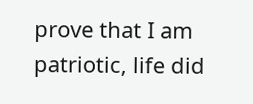prove that I am patriotic, life did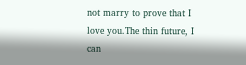not marry to prove that I love you.The thin future, I can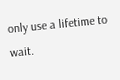only use a lifetime to wait.